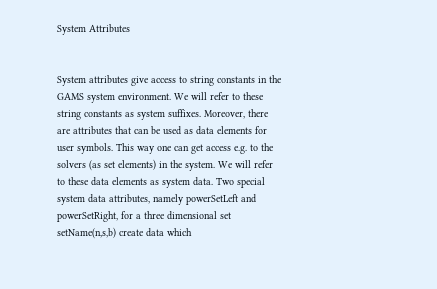System Attributes


System attributes give access to string constants in the GAMS system environment. We will refer to these string constants as system suffixes. Moreover, there are attributes that can be used as data elements for user symbols. This way one can get access e.g. to the solvers (as set elements) in the system. We will refer to these data elements as system data. Two special system data attributes, namely powerSetLeft and powerSetRight, for a three dimensional set setName(n,s,b) create data which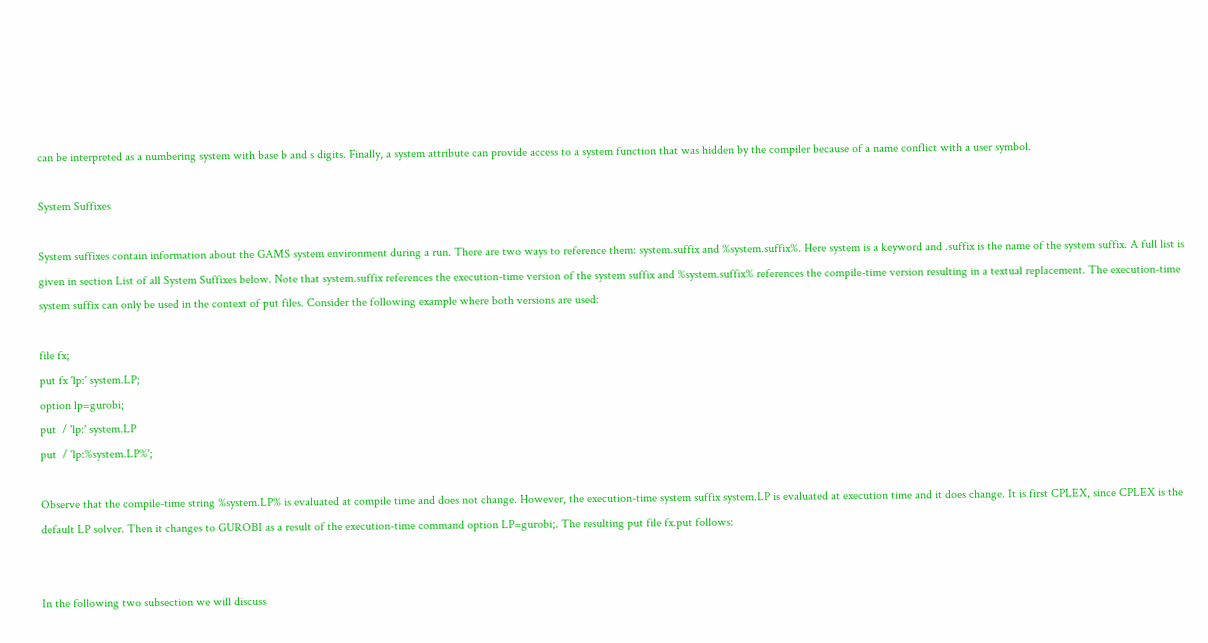can be interpreted as a numbering system with base b and s digits. Finally, a system attribute can provide access to a system function that was hidden by the compiler because of a name conflict with a user symbol.

System Suffixes

System suffixes contain information about the GAMS system environment during a run. There are two ways to reference them: system.suffix and %system.suffix%. Here system is a keyword and .suffix is the name of the system suffix. A full list is given in section List of all System Suffixes below. Note that system.suffix references the execution-time version of the system suffix and %system.suffix% references the compile-time version resulting in a textual replacement. The execution-time system suffix can only be used in the context of put files. Consider the following example where both versions are used:

file fx;
put fx 'lp:' system.LP;
option lp=gurobi;
put  / 'lp:' system.LP
put  / 'lp:%system.LP%';

Observe that the compile-time string %system.LP% is evaluated at compile time and does not change. However, the execution-time system suffix system.LP is evaluated at execution time and it does change. It is first CPLEX, since CPLEX is the default LP solver. Then it changes to GUROBI as a result of the execution-time command option LP=gurobi;. The resulting put file fx.put follows:


In the following two subsection we will discuss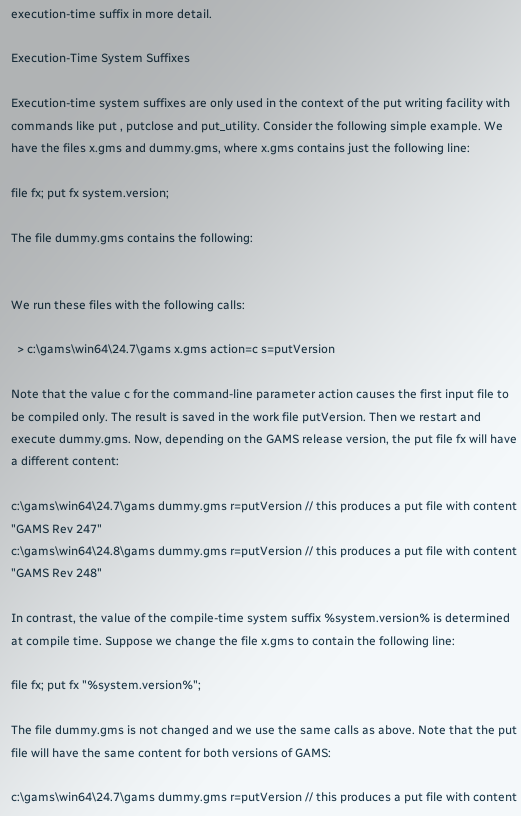execution-time suffix in more detail.

Execution-Time System Suffixes

Execution-time system suffixes are only used in the context of the put writing facility with commands like put , putclose and put_utility. Consider the following simple example. We have the files x.gms and dummy.gms, where x.gms contains just the following line:

file fx; put fx system.version;

The file dummy.gms contains the following:


We run these files with the following calls:

  > c:\gams\win64\24.7\gams x.gms action=c s=putVersion

Note that the value c for the command-line parameter action causes the first input file to be compiled only. The result is saved in the work file putVersion. Then we restart and execute dummy.gms. Now, depending on the GAMS release version, the put file fx will have a different content:

c:\gams\win64\24.7\gams dummy.gms r=putVersion // this produces a put file with content "GAMS Rev 247"
c:\gams\win64\24.8\gams dummy.gms r=putVersion // this produces a put file with content "GAMS Rev 248"

In contrast, the value of the compile-time system suffix %system.version% is determined at compile time. Suppose we change the file x.gms to contain the following line:

file fx; put fx "%system.version%";

The file dummy.gms is not changed and we use the same calls as above. Note that the put file will have the same content for both versions of GAMS:

c:\gams\win64\24.7\gams dummy.gms r=putVersion // this produces a put file with content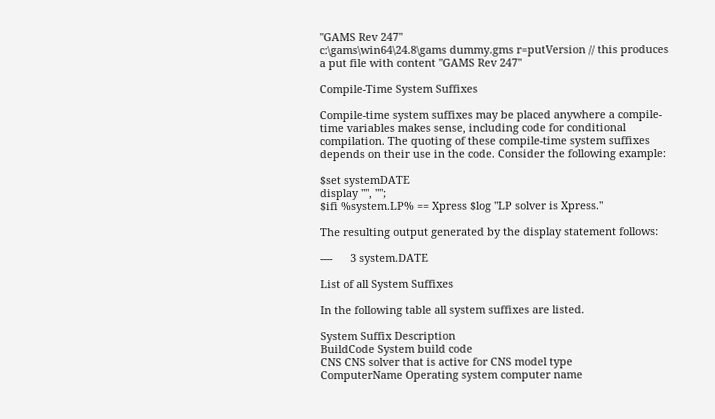"GAMS Rev 247"
c:\gams\win64\24.8\gams dummy.gms r=putVersion // this produces a put file with content "GAMS Rev 247"

Compile-Time System Suffixes

Compile-time system suffixes may be placed anywhere a compile-time variables makes sense, including code for conditional compilation. The quoting of these compile-time system suffixes depends on their use in the code. Consider the following example:

$set systemDATE
display "", "";
$ifi %system.LP% == Xpress $log "LP solver is Xpress."

The resulting output generated by the display statement follows:

----      3 system.DATE

List of all System Suffixes

In the following table all system suffixes are listed.

System Suffix Description
BuildCode System build code
CNS CNS solver that is active for CNS model type
ComputerName Operating system computer name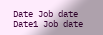Date Job date
Date1 Job date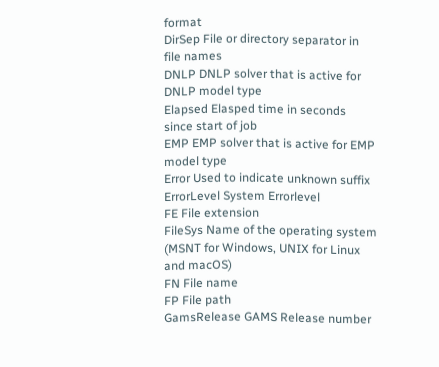format
DirSep File or directory separator in file names
DNLP DNLP solver that is active for DNLP model type
Elapsed Elasped time in seconds since start of job
EMP EMP solver that is active for EMP model type
Error Used to indicate unknown suffix
ErrorLevel System Errorlevel
FE File extension
FileSys Name of the operating system (MSNT for Windows, UNIX for Linux and macOS)
FN File name
FP File path
GamsRelease GAMS Release number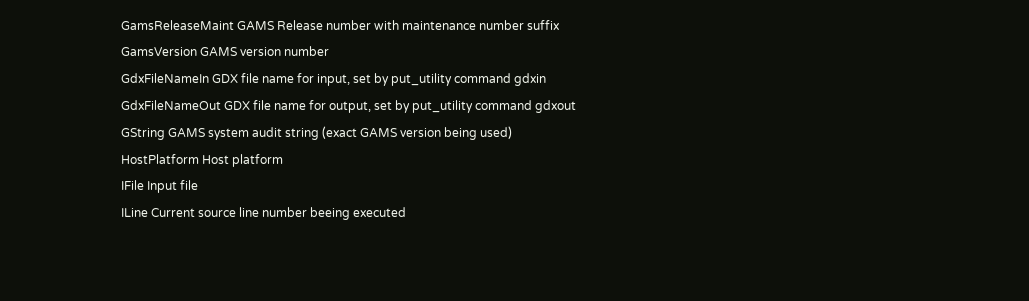GamsReleaseMaint GAMS Release number with maintenance number suffix
GamsVersion GAMS version number
GdxFileNameIn GDX file name for input, set by put_utility command gdxin
GdxFileNameOut GDX file name for output, set by put_utility command gdxout
GString GAMS system audit string (exact GAMS version being used)
HostPlatform Host platform
IFile Input file
ILine Current source line number beeing executed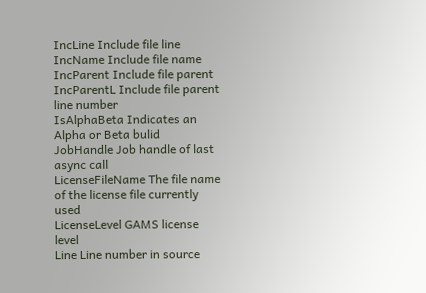IncLine Include file line
IncName Include file name
IncParent Include file parent
IncParentL Include file parent line number
IsAlphaBeta Indicates an Alpha or Beta bulid
JobHandle Job handle of last async call
LicenseFileName The file name of the license file currently used
LicenseLevel GAMS license level
Line Line number in source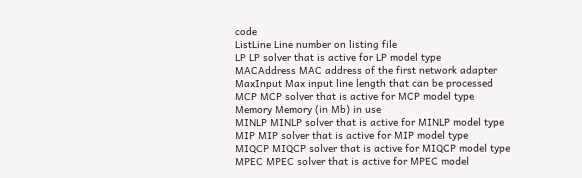code
ListLine Line number on listing file
LP LP solver that is active for LP model type
MACAddress MAC address of the first network adapter
MaxInput Max input line length that can be processed
MCP MCP solver that is active for MCP model type
Memory Memory (in Mb) in use
MINLP MINLP solver that is active for MINLP model type
MIP MIP solver that is active for MIP model type
MIQCP MIQCP solver that is active for MIQCP model type
MPEC MPEC solver that is active for MPEC model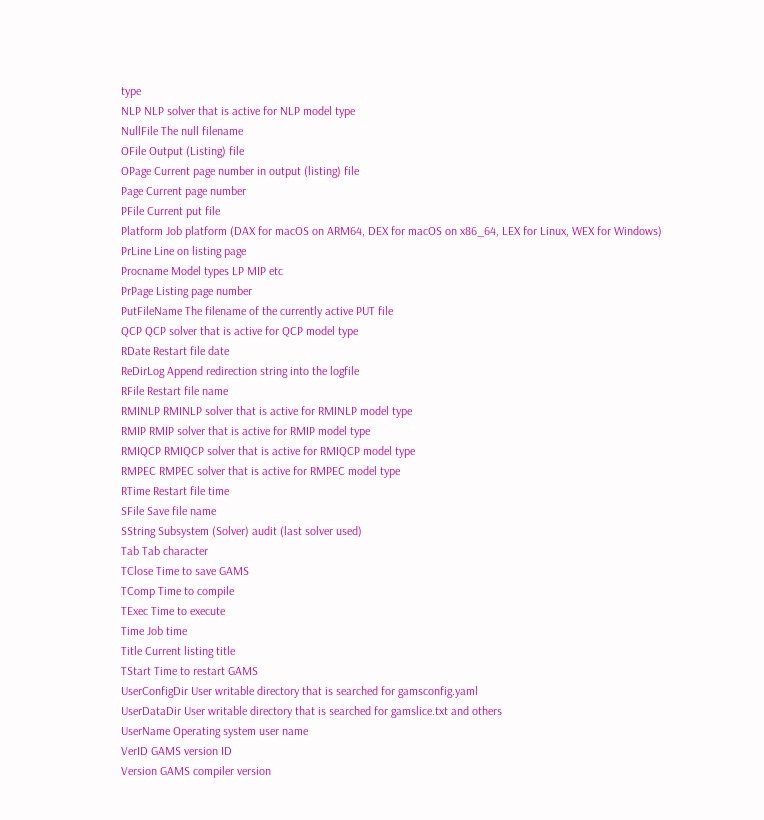type
NLP NLP solver that is active for NLP model type
NullFile The null filename
OFile Output (Listing) file
OPage Current page number in output (listing) file
Page Current page number
PFile Current put file
Platform Job platform (DAX for macOS on ARM64, DEX for macOS on x86_64, LEX for Linux, WEX for Windows)
PrLine Line on listing page
Procname Model types LP MIP etc
PrPage Listing page number
PutFileName The filename of the currently active PUT file
QCP QCP solver that is active for QCP model type
RDate Restart file date
ReDirLog Append redirection string into the logfile
RFile Restart file name
RMINLP RMINLP solver that is active for RMINLP model type
RMIP RMIP solver that is active for RMIP model type
RMIQCP RMIQCP solver that is active for RMIQCP model type
RMPEC RMPEC solver that is active for RMPEC model type
RTime Restart file time
SFile Save file name
SString Subsystem (Solver) audit (last solver used)
Tab Tab character
TClose Time to save GAMS
TComp Time to compile
TExec Time to execute
Time Job time
Title Current listing title
TStart Time to restart GAMS
UserConfigDir User writable directory that is searched for gamsconfig.yaml
UserDataDir User writable directory that is searched for gamslice.txt and others
UserName Operating system user name
VerID GAMS version ID
Version GAMS compiler version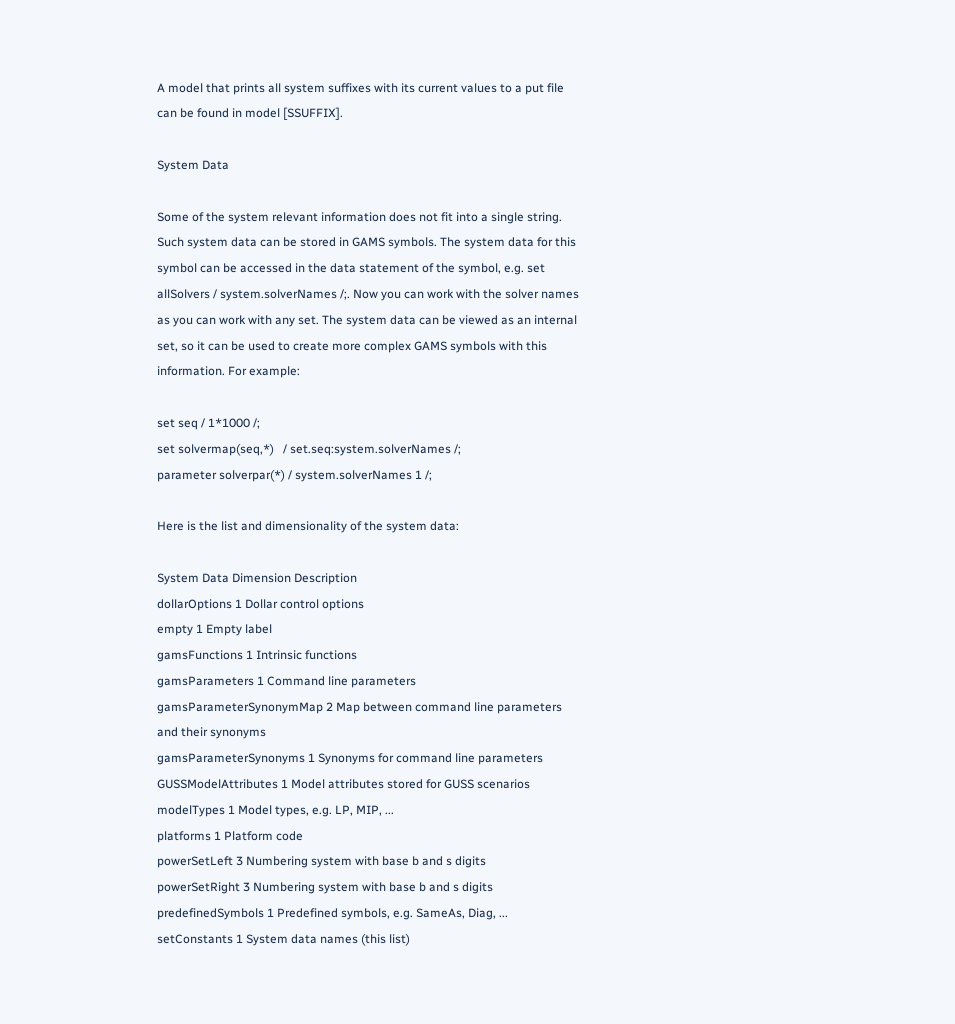A model that prints all system suffixes with its current values to a put file can be found in model [SSUFFIX].

System Data

Some of the system relevant information does not fit into a single string. Such system data can be stored in GAMS symbols. The system data for this symbol can be accessed in the data statement of the symbol, e.g. set allSolvers / system.solverNames /;. Now you can work with the solver names as you can work with any set. The system data can be viewed as an internal set, so it can be used to create more complex GAMS symbols with this information. For example:

set seq / 1*1000 /;
set solvermap(seq,*)   / set.seq:system.solverNames /;
parameter solverpar(*) / system.solverNames 1 /;

Here is the list and dimensionality of the system data:

System Data Dimension Description
dollarOptions 1 Dollar control options
empty 1 Empty label
gamsFunctions 1 Intrinsic functions
gamsParameters 1 Command line parameters
gamsParameterSynonymMap 2 Map between command line parameters and their synonyms
gamsParameterSynonyms 1 Synonyms for command line parameters
GUSSModelAttributes 1 Model attributes stored for GUSS scenarios
modelTypes 1 Model types, e.g. LP, MIP, ...
platforms 1 Platform code
powerSetLeft 3 Numbering system with base b and s digits
powerSetRight 3 Numbering system with base b and s digits
predefinedSymbols 1 Predefined symbols, e.g. SameAs, Diag, ...
setConstants 1 System data names (this list)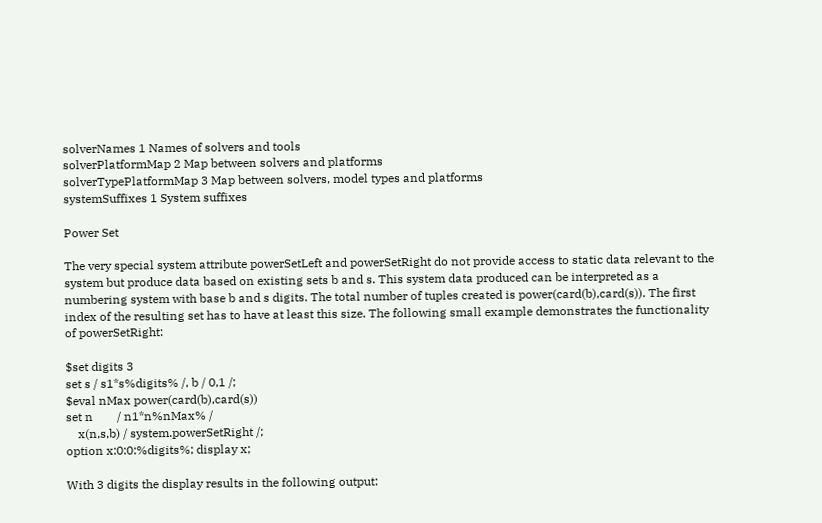solverNames 1 Names of solvers and tools
solverPlatformMap 2 Map between solvers and platforms
solverTypePlatformMap 3 Map between solvers, model types and platforms
systemSuffixes 1 System suffixes

Power Set

The very special system attribute powerSetLeft and powerSetRight do not provide access to static data relevant to the system but produce data based on existing sets b and s. This system data produced can be interpreted as a numbering system with base b and s digits. The total number of tuples created is power(card(b),card(s)). The first index of the resulting set has to have at least this size. The following small example demonstrates the functionality of powerSetRight:

$set digits 3
set s / s1*s%digits% /, b / 0,1 /;
$eval nMax power(card(b),card(s))
set n        / n1*n%nMax% /
    x(n,s,b) / system.powerSetRight /;
option x:0:0:%digits%; display x;

With 3 digits the display results in the following output: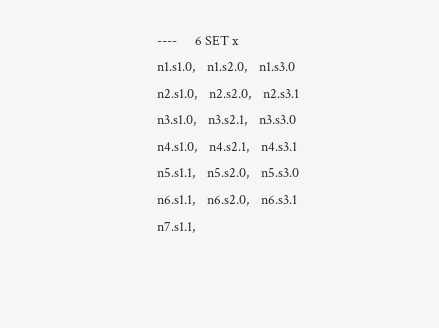----      6 SET x
n1.s1.0,    n1.s2.0,    n1.s3.0
n2.s1.0,    n2.s2.0,    n2.s3.1
n3.s1.0,    n3.s2.1,    n3.s3.0
n4.s1.0,    n4.s2.1,    n4.s3.1
n5.s1.1,    n5.s2.0,    n5.s3.0
n6.s1.1,    n6.s2.0,    n6.s3.1
n7.s1.1,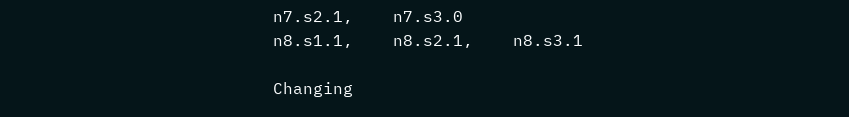n7.s2.1,    n7.s3.0
n8.s1.1,    n8.s2.1,    n8.s3.1

Changing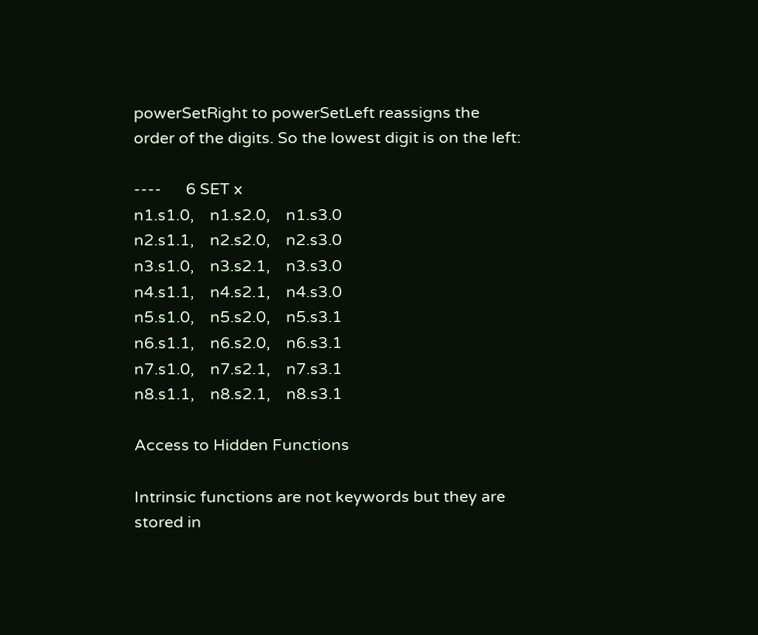powerSetRight to powerSetLeft reassigns the order of the digits. So the lowest digit is on the left:

----      6 SET x
n1.s1.0,    n1.s2.0,    n1.s3.0
n2.s1.1,    n2.s2.0,    n2.s3.0
n3.s1.0,    n3.s2.1,    n3.s3.0
n4.s1.1,    n4.s2.1,    n4.s3.0
n5.s1.0,    n5.s2.0,    n5.s3.1
n6.s1.1,    n6.s2.0,    n6.s3.1
n7.s1.0,    n7.s2.1,    n7.s3.1
n8.s1.1,    n8.s2.1,    n8.s3.1

Access to Hidden Functions

Intrinsic functions are not keywords but they are stored in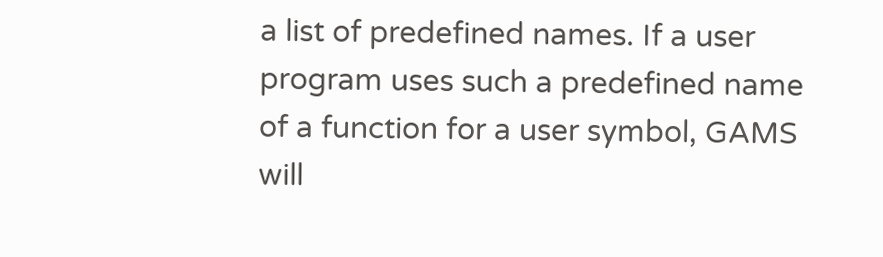a list of predefined names. If a user program uses such a predefined name of a function for a user symbol, GAMS will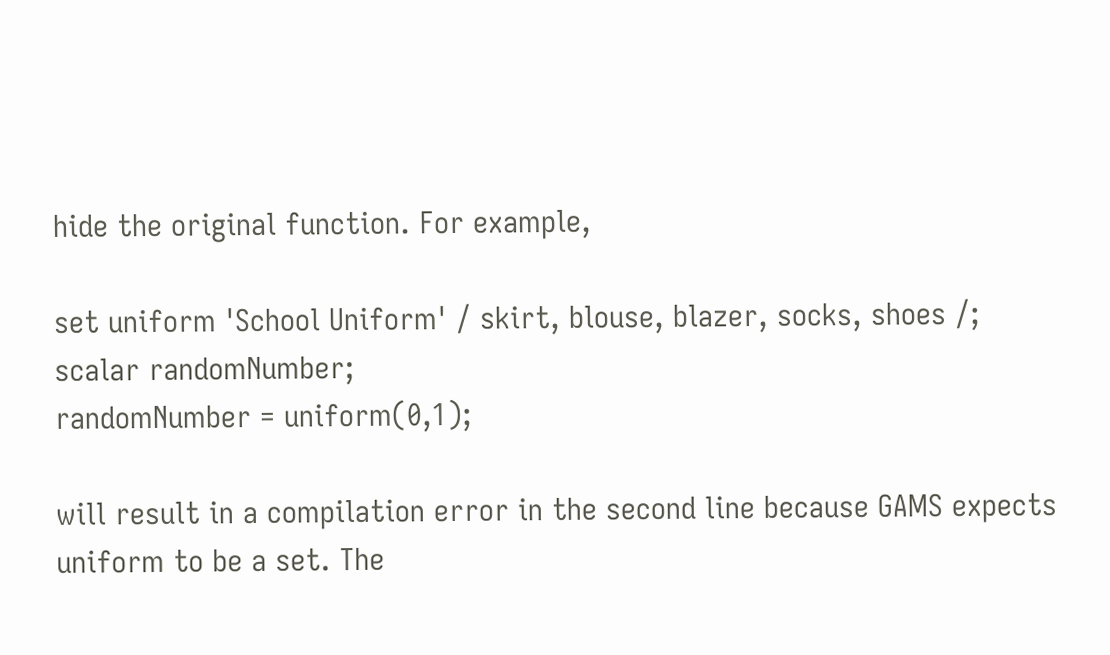hide the original function. For example,

set uniform 'School Uniform' / skirt, blouse, blazer, socks, shoes /;
scalar randomNumber;
randomNumber = uniform(0,1);

will result in a compilation error in the second line because GAMS expects uniform to be a set. The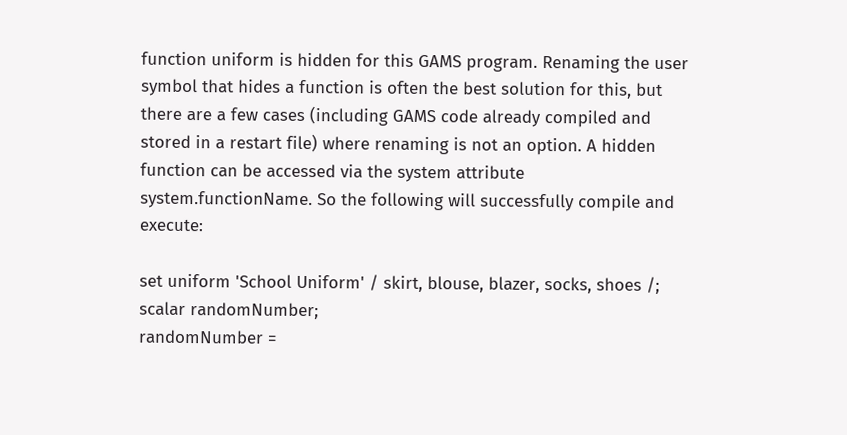function uniform is hidden for this GAMS program. Renaming the user symbol that hides a function is often the best solution for this, but there are a few cases (including GAMS code already compiled and stored in a restart file) where renaming is not an option. A hidden function can be accessed via the system attribute system.functionName. So the following will successfully compile and execute:

set uniform 'School Uniform' / skirt, blouse, blazer, socks, shoes /;
scalar randomNumber;
randomNumber =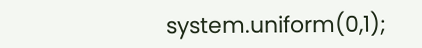system.uniform(0,1);